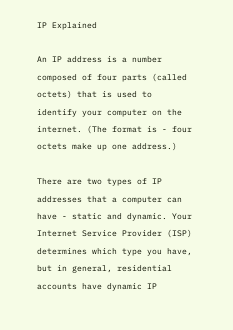IP Explained

An IP address is a number composed of four parts (called octets) that is used to identify your computer on the internet. (The format is - four octets make up one address.)

There are two types of IP addresses that a computer can have - static and dynamic. Your Internet Service Provider (ISP) determines which type you have, but in general, residential accounts have dynamic IP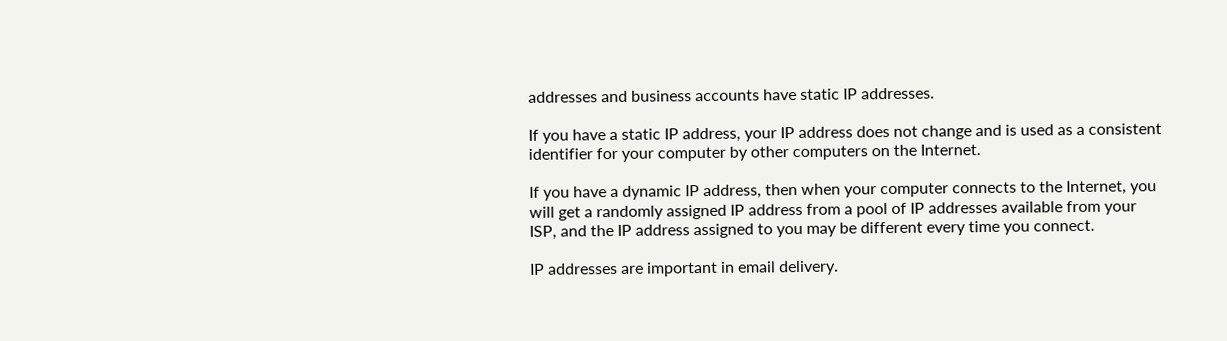addresses and business accounts have static IP addresses.

If you have a static IP address, your IP address does not change and is used as a consistent identifier for your computer by other computers on the Internet.

If you have a dynamic IP address, then when your computer connects to the Internet, you will get a randomly assigned IP address from a pool of IP addresses available from your ISP, and the IP address assigned to you may be different every time you connect.

IP addresses are important in email delivery.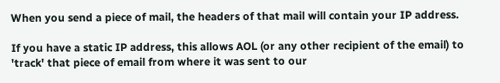When you send a piece of mail, the headers of that mail will contain your IP address.

If you have a static IP address, this allows AOL (or any other recipient of the email) to 'track' that piece of email from where it was sent to our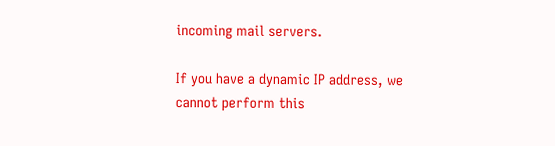incoming mail servers.

If you have a dynamic IP address, we cannot perform this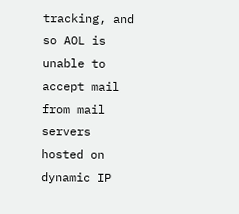tracking, and so AOL is unable to accept mail from mail servers hosted on dynamic IP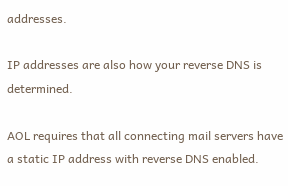addresses.

IP addresses are also how your reverse DNS is determined.

AOL requires that all connecting mail servers have a static IP address with reverse DNS enabled.